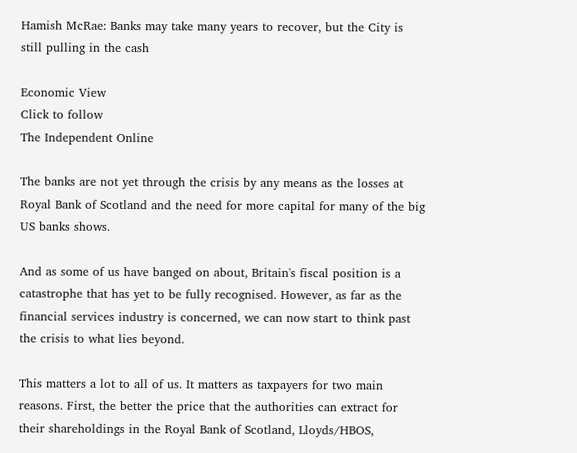Hamish McRae: Banks may take many years to recover, but the City is still pulling in the cash

Economic View
Click to follow
The Independent Online

The banks are not yet through the crisis by any means as the losses at Royal Bank of Scotland and the need for more capital for many of the big US banks shows.

And as some of us have banged on about, Britain's fiscal position is a catastrophe that has yet to be fully recognised. However, as far as the financial services industry is concerned, we can now start to think past the crisis to what lies beyond.

This matters a lot to all of us. It matters as taxpayers for two main reasons. First, the better the price that the authorities can extract for their shareholdings in the Royal Bank of Scotland, Lloyds/HBOS,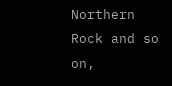Northern Rock and so on,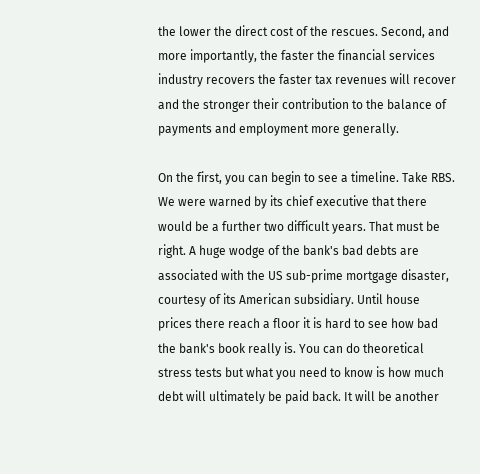the lower the direct cost of the rescues. Second, and more importantly, the faster the financial services industry recovers the faster tax revenues will recover and the stronger their contribution to the balance of payments and employment more generally.

On the first, you can begin to see a timeline. Take RBS. We were warned by its chief executive that there would be a further two difficult years. That must be right. A huge wodge of the bank's bad debts are associated with the US sub-prime mortgage disaster, courtesy of its American subsidiary. Until house prices there reach a floor it is hard to see how bad the bank's book really is. You can do theoretical stress tests but what you need to know is how much debt will ultimately be paid back. It will be another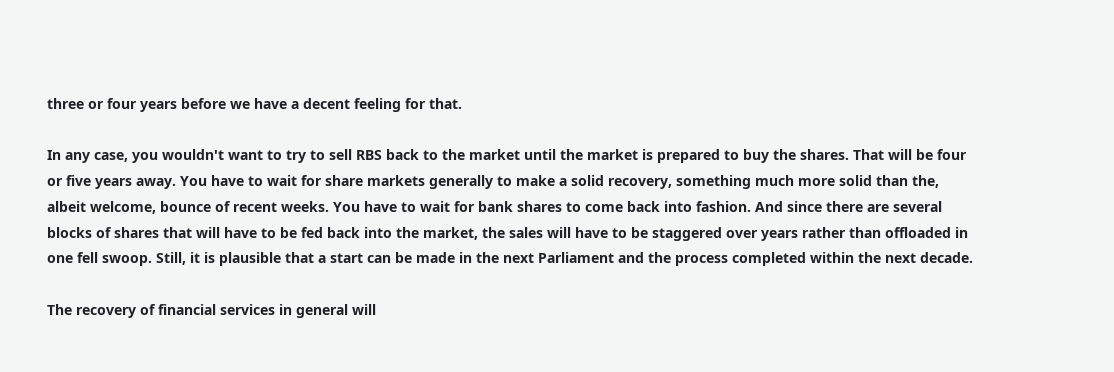three or four years before we have a decent feeling for that.

In any case, you wouldn't want to try to sell RBS back to the market until the market is prepared to buy the shares. That will be four or five years away. You have to wait for share markets generally to make a solid recovery, something much more solid than the, albeit welcome, bounce of recent weeks. You have to wait for bank shares to come back into fashion. And since there are several blocks of shares that will have to be fed back into the market, the sales will have to be staggered over years rather than offloaded in one fell swoop. Still, it is plausible that a start can be made in the next Parliament and the process completed within the next decade.

The recovery of financial services in general will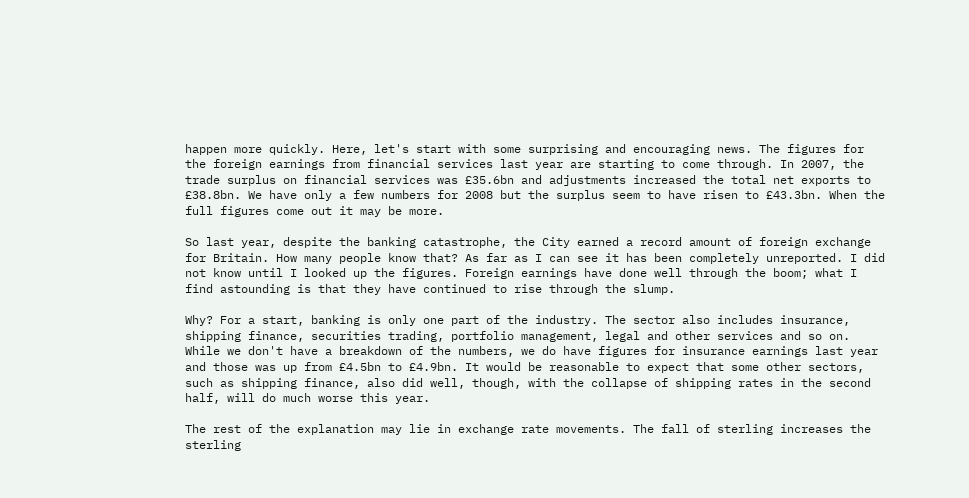happen more quickly. Here, let's start with some surprising and encouraging news. The figures for the foreign earnings from financial services last year are starting to come through. In 2007, the trade surplus on financial services was £35.6bn and adjustments increased the total net exports to £38.8bn. We have only a few numbers for 2008 but the surplus seem to have risen to £43.3bn. When the full figures come out it may be more.

So last year, despite the banking catastrophe, the City earned a record amount of foreign exchange for Britain. How many people know that? As far as I can see it has been completely unreported. I did not know until I looked up the figures. Foreign earnings have done well through the boom; what I find astounding is that they have continued to rise through the slump.

Why? For a start, banking is only one part of the industry. The sector also includes insurance, shipping finance, securities trading, portfolio management, legal and other services and so on. While we don't have a breakdown of the numbers, we do have figures for insurance earnings last year and those was up from £4.5bn to £4.9bn. It would be reasonable to expect that some other sectors, such as shipping finance, also did well, though, with the collapse of shipping rates in the second half, will do much worse this year.

The rest of the explanation may lie in exchange rate movements. The fall of sterling increases the sterling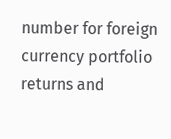number for foreign currency portfolio returns and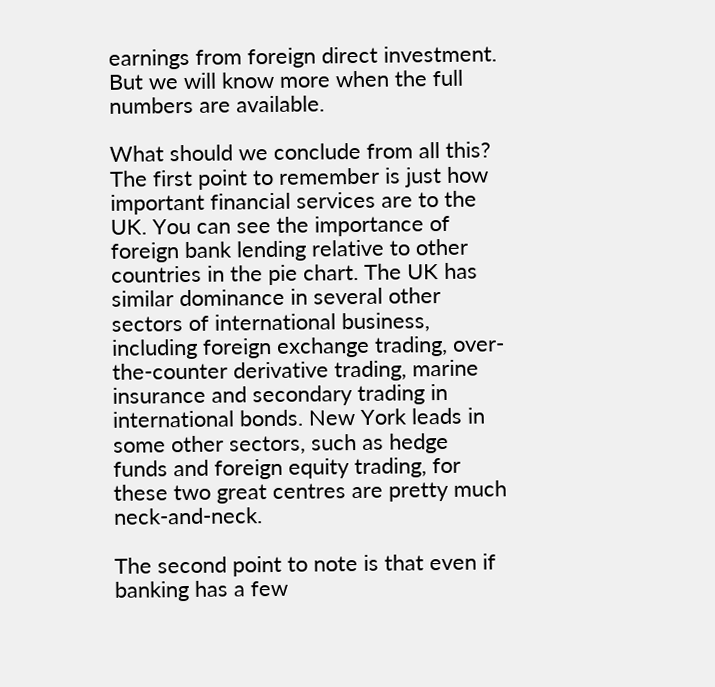earnings from foreign direct investment. But we will know more when the full numbers are available.

What should we conclude from all this? The first point to remember is just how important financial services are to the UK. You can see the importance of foreign bank lending relative to other countries in the pie chart. The UK has similar dominance in several other sectors of international business, including foreign exchange trading, over-the-counter derivative trading, marine insurance and secondary trading in international bonds. New York leads in some other sectors, such as hedge funds and foreign equity trading, for these two great centres are pretty much neck-and-neck.

The second point to note is that even if banking has a few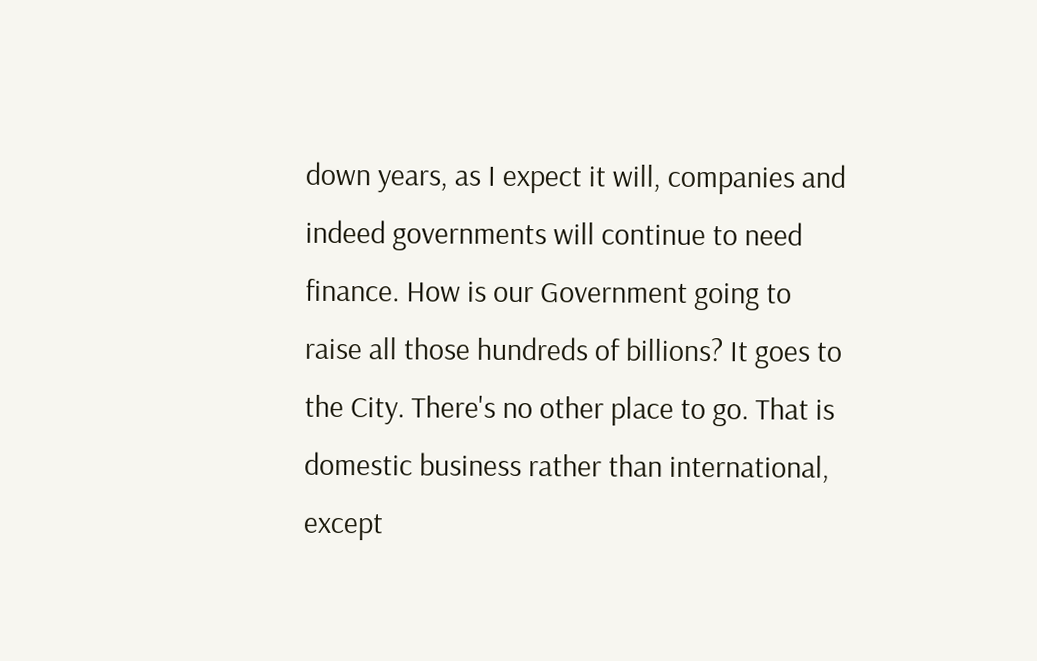down years, as I expect it will, companies and indeed governments will continue to need finance. How is our Government going to raise all those hundreds of billions? It goes to the City. There's no other place to go. That is domestic business rather than international, except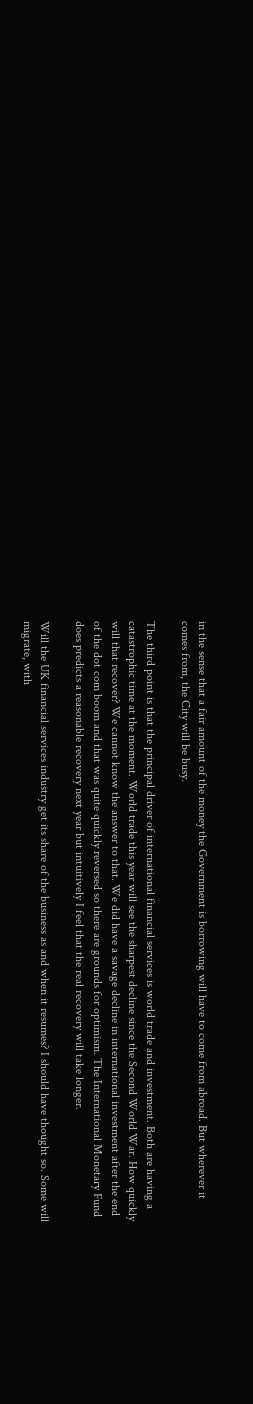in the sense that a fair amount of the money the Government is borrowing will have to come from abroad. But wherever it comes from, the City will be busy.

The third point is that the principal driver of international financial services is world trade and investment. Both are having a catastrophic time at the moment. World trade this year will see the sharpest decline since the Second World War. How quickly will that recover? We cannot know the answer to that. We did have a savage decline in international investment after the end of the dot com boom and that was quite quickly reversed so there are grounds for optimism. The International Monetary Fund does predicts a reasonable recovery next year but intuitively I feel that the real recovery will take longer.

Will the UK financial services industry get its share of the business as and when it resumes? I should have thought so. Some will migrate, with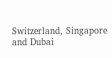Switzerland, Singapore and Dubai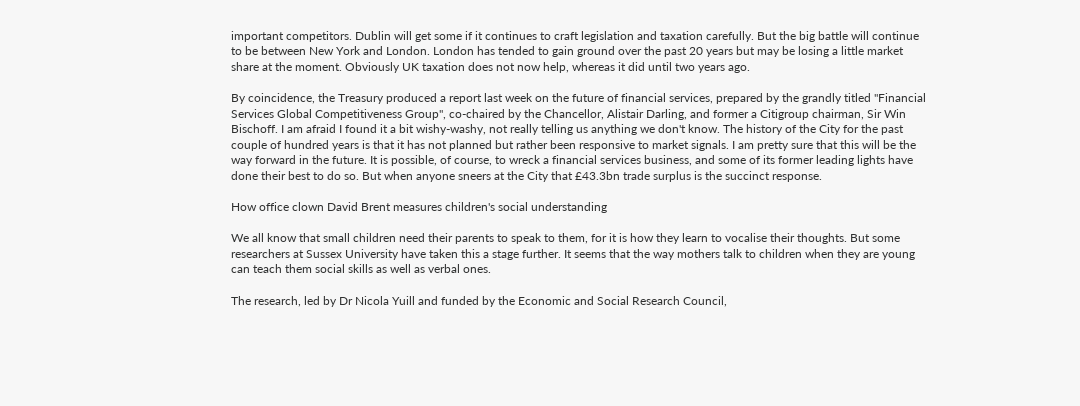important competitors. Dublin will get some if it continues to craft legislation and taxation carefully. But the big battle will continue to be between New York and London. London has tended to gain ground over the past 20 years but may be losing a little market share at the moment. Obviously UK taxation does not now help, whereas it did until two years ago.

By coincidence, the Treasury produced a report last week on the future of financial services, prepared by the grandly titled "Financial Services Global Competitiveness Group", co-chaired by the Chancellor, Alistair Darling, and former a Citigroup chairman, Sir Win Bischoff. I am afraid I found it a bit wishy-washy, not really telling us anything we don't know. The history of the City for the past couple of hundred years is that it has not planned but rather been responsive to market signals. I am pretty sure that this will be the way forward in the future. It is possible, of course, to wreck a financial services business, and some of its former leading lights have done their best to do so. But when anyone sneers at the City that £43.3bn trade surplus is the succinct response.

How office clown David Brent measures children's social understanding

We all know that small children need their parents to speak to them, for it is how they learn to vocalise their thoughts. But some researchers at Sussex University have taken this a stage further. It seems that the way mothers talk to children when they are young can teach them social skills as well as verbal ones.

The research, led by Dr Nicola Yuill and funded by the Economic and Social Research Council,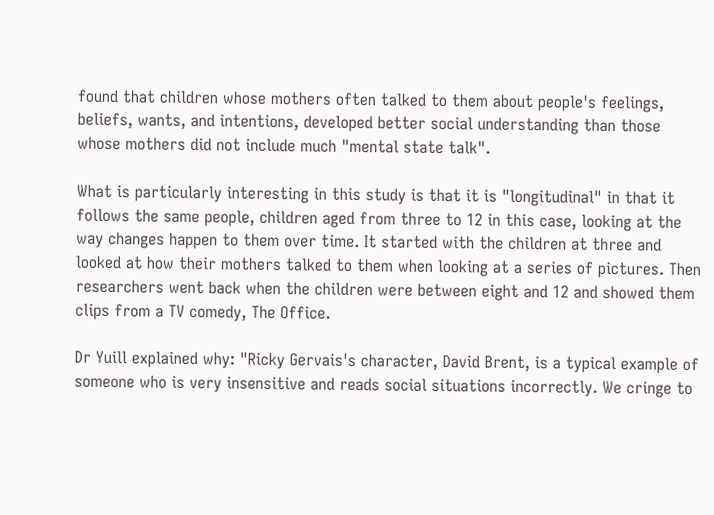found that children whose mothers often talked to them about people's feelings, beliefs, wants, and intentions, developed better social understanding than those whose mothers did not include much "mental state talk".

What is particularly interesting in this study is that it is "longitudinal" in that it follows the same people, children aged from three to 12 in this case, looking at the way changes happen to them over time. It started with the children at three and looked at how their mothers talked to them when looking at a series of pictures. Then researchers went back when the children were between eight and 12 and showed them clips from a TV comedy, The Office.

Dr Yuill explained why: "Ricky Gervais's character, David Brent, is a typical example of someone who is very insensitive and reads social situations incorrectly. We cringe to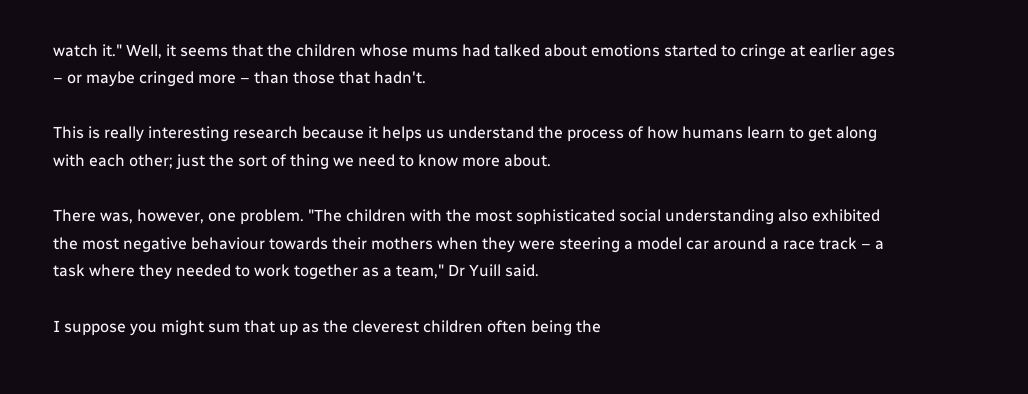watch it." Well, it seems that the children whose mums had talked about emotions started to cringe at earlier ages – or maybe cringed more – than those that hadn't.

This is really interesting research because it helps us understand the process of how humans learn to get along with each other; just the sort of thing we need to know more about.

There was, however, one problem. "The children with the most sophisticated social understanding also exhibited the most negative behaviour towards their mothers when they were steering a model car around a race track – a task where they needed to work together as a team," Dr Yuill said.

I suppose you might sum that up as the cleverest children often being the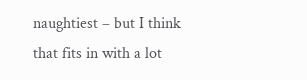naughtiest – but I think that fits in with a lot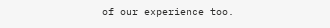of our experience too.